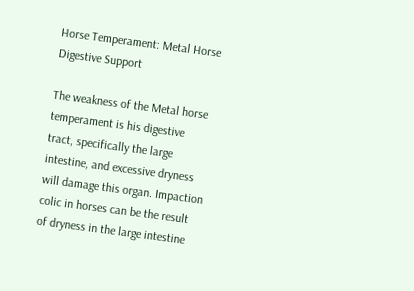Horse Temperament: Metal Horse Digestive Support

The weakness of the Metal horse temperament is his digestive tract, specifically the large intestine, and excessive dryness will damage this organ. Impaction colic in horses can be the result of dryness in the large intestine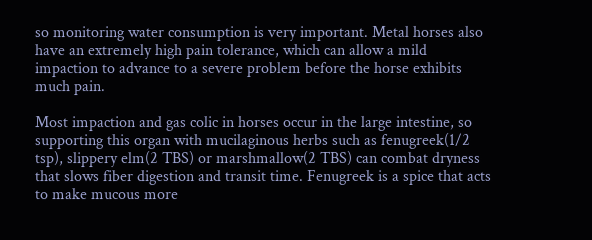so monitoring water consumption is very important. Metal horses also have an extremely high pain tolerance, which can allow a mild impaction to advance to a severe problem before the horse exhibits much pain.

Most impaction and gas colic in horses occur in the large intestine, so supporting this organ with mucilaginous herbs such as fenugreek(1/2 tsp), slippery elm(2 TBS) or marshmallow(2 TBS) can combat dryness that slows fiber digestion and transit time. Fenugreek is a spice that acts to make mucous more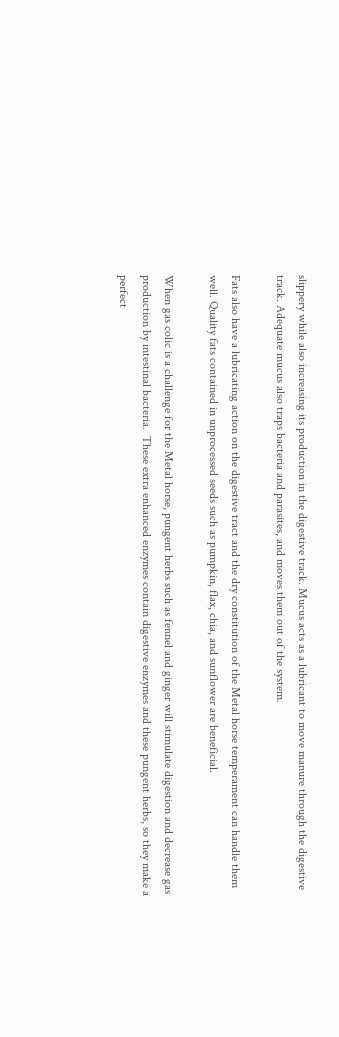slippery while also increasing its production in the digestive track. Mucus acts as a lubricant to move manure through the digestive track. Adequate mucus also traps bacteria and parasites, and moves them out of the system.

Fats also have a lubricating action on the digestive tract and the dry constitution of the Metal horse temperament can handle them well. Quality fats contained in unprocessed seeds such as pumpkin, flax, chia, and sunflower are beneficial.

When gas colic is a challenge for the Metal horse, pungent herbs such as fennel and ginger will stimulate digestion and decrease gas production by intestinal bacteria.  These extra enhanced enzymes contain digestive enzymes and these pungent herbs, so they make a perfect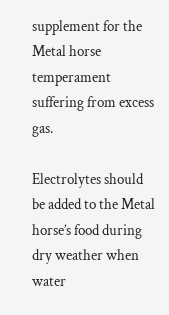supplement for the Metal horse temperament suffering from excess gas.

Electrolytes should be added to the Metal horse’s food during dry weather when water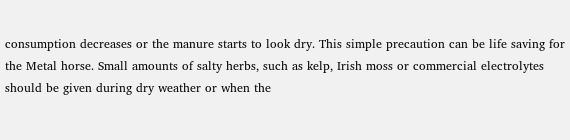consumption decreases or the manure starts to look dry. This simple precaution can be life saving for the Metal horse. Small amounts of salty herbs, such as kelp, Irish moss or commercial electrolytes should be given during dry weather or when the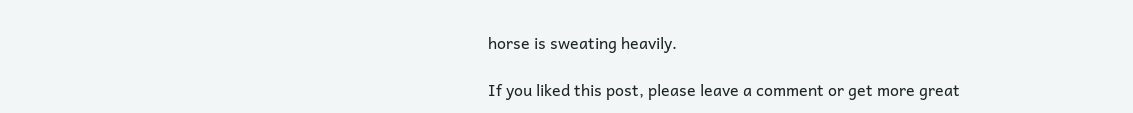horse is sweating heavily.

If you liked this post, please leave a comment or get more great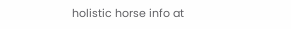holistic horse info at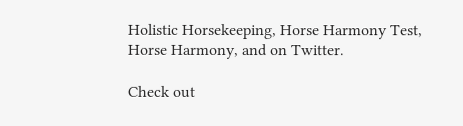Holistic Horsekeeping, Horse Harmony Test, Horse Harmony, and on Twitter.

Check out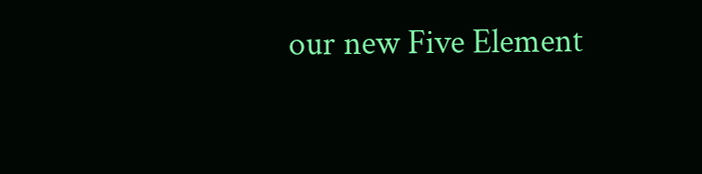our new Five Element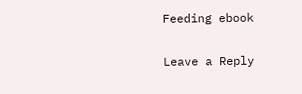Feeding ebook

Leave a Reply